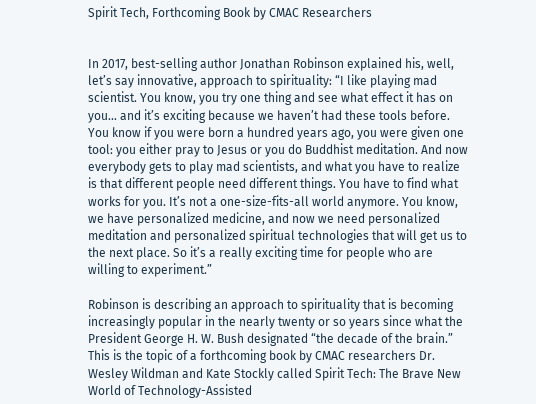Spirit Tech, Forthcoming Book by CMAC Researchers


In 2017, best-selling author Jonathan Robinson explained his, well, let’s say innovative, approach to spirituality: “I like playing mad scientist. You know, you try one thing and see what effect it has on you… and it’s exciting because we haven’t had these tools before. You know if you were born a hundred years ago, you were given one tool: you either pray to Jesus or you do Buddhist meditation. And now everybody gets to play mad scientists, and what you have to realize is that different people need different things. You have to find what works for you. It’s not a one-size-fits-all world anymore. You know, we have personalized medicine, and now we need personalized meditation and personalized spiritual technologies that will get us to the next place. So it’s a really exciting time for people who are willing to experiment.”

Robinson is describing an approach to spirituality that is becoming increasingly popular in the nearly twenty or so years since what the President George H. W. Bush designated “the decade of the brain.” This is the topic of a forthcoming book by CMAC researchers Dr. Wesley Wildman and Kate Stockly called Spirit Tech: The Brave New World of Technology-Assisted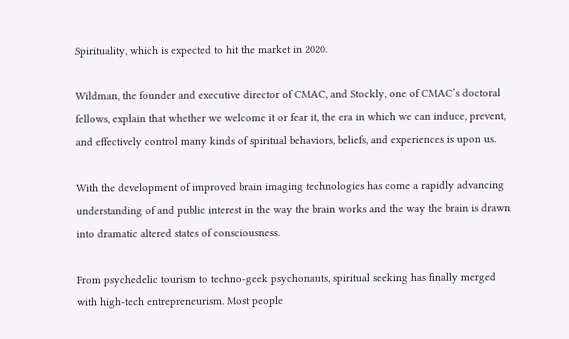Spirituality, which is expected to hit the market in 2020.

Wildman, the founder and executive director of CMAC, and Stockly, one of CMAC’s doctoral fellows, explain that whether we welcome it or fear it, the era in which we can induce, prevent, and effectively control many kinds of spiritual behaviors, beliefs, and experiences is upon us.

With the development of improved brain imaging technologies has come a rapidly advancing understanding of and public interest in the way the brain works and the way the brain is drawn into dramatic altered states of consciousness.

From psychedelic tourism to techno-geek psychonauts, spiritual seeking has finally merged with high-tech entrepreneurism. Most people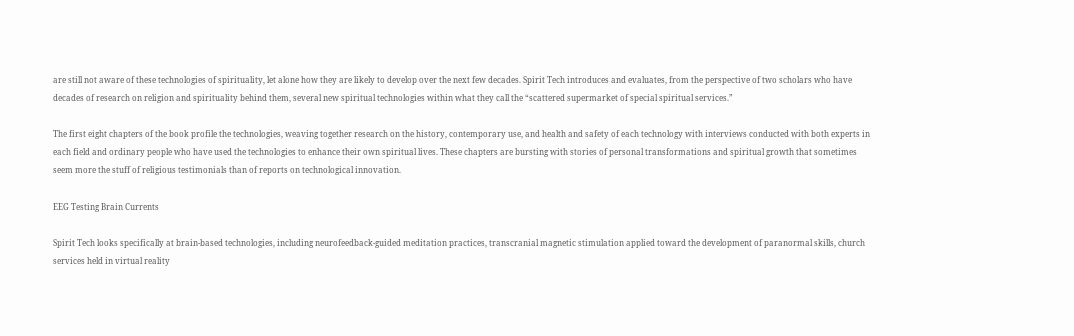are still not aware of these technologies of spirituality, let alone how they are likely to develop over the next few decades. Spirit Tech introduces and evaluates, from the perspective of two scholars who have decades of research on religion and spirituality behind them, several new spiritual technologies within what they call the “scattered supermarket of special spiritual services.”

The first eight chapters of the book profile the technologies, weaving together research on the history, contemporary use, and health and safety of each technology with interviews conducted with both experts in each field and ordinary people who have used the technologies to enhance their own spiritual lives. These chapters are bursting with stories of personal transformations and spiritual growth that sometimes seem more the stuff of religious testimonials than of reports on technological innovation.

EEG Testing Brain Currents

Spirit Tech looks specifically at brain-based technologies, including neurofeedback-guided meditation practices, transcranial magnetic stimulation applied toward the development of paranormal skills, church services held in virtual reality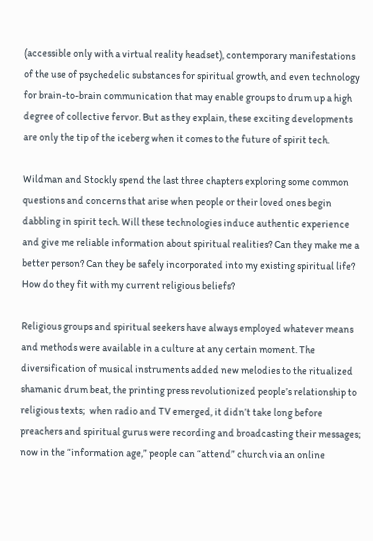(accessible only with a virtual reality headset), contemporary manifestations of the use of psychedelic substances for spiritual growth, and even technology for brain-to-brain communication that may enable groups to drum up a high degree of collective fervor. But as they explain, these exciting developments are only the tip of the iceberg when it comes to the future of spirit tech.

Wildman and Stockly spend the last three chapters exploring some common questions and concerns that arise when people or their loved ones begin dabbling in spirit tech. Will these technologies induce authentic experience and give me reliable information about spiritual realities? Can they make me a better person? Can they be safely incorporated into my existing spiritual life? How do they fit with my current religious beliefs?

Religious groups and spiritual seekers have always employed whatever means and methods were available in a culture at any certain moment. The diversification of musical instruments added new melodies to the ritualized shamanic drum beat, the printing press revolutionized people’s relationship to religious texts;  when radio and TV emerged, it didn’t take long before preachers and spiritual gurus were recording and broadcasting their messages; now in the “information age,” people can “attend” church via an online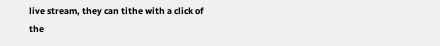live stream, they can tithe with a click of the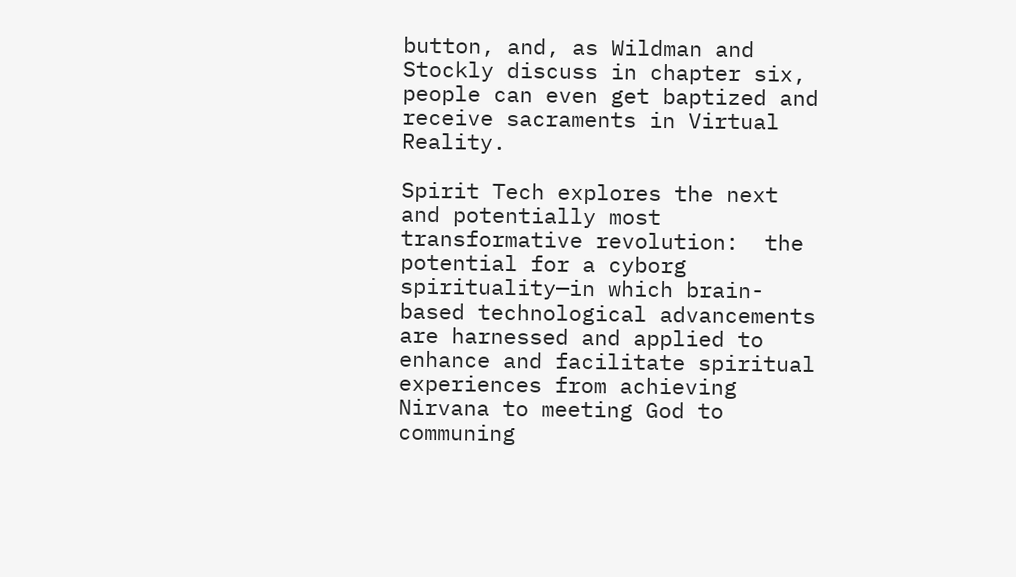button, and, as Wildman and Stockly discuss in chapter six, people can even get baptized and receive sacraments in Virtual Reality.

Spirit Tech explores the next and potentially most transformative revolution:  the potential for a cyborg spirituality—in which brain-based technological advancements are harnessed and applied to enhance and facilitate spiritual experiences from achieving Nirvana to meeting God to communing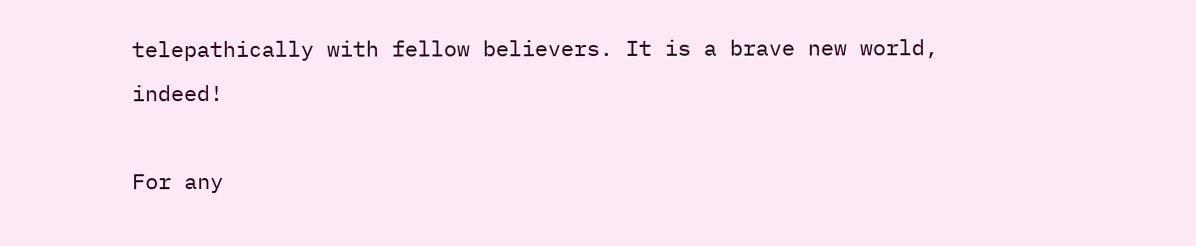telepathically with fellow believers. It is a brave new world, indeed!

For any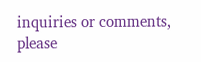inquiries or comments, please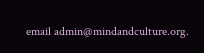email admin@mindandculture.org.